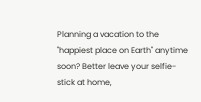Planning a vacation to the "happiest place on Earth" anytime soon? Better leave your selfie-stick at home,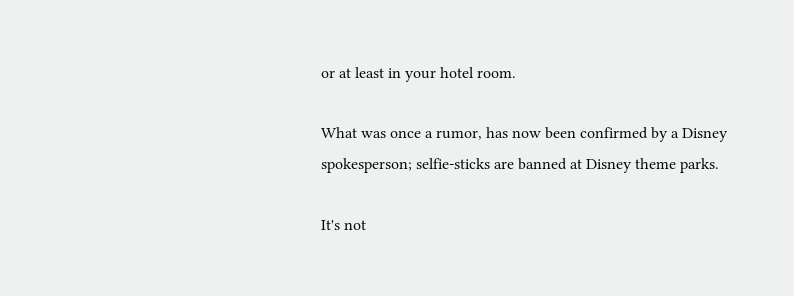or at least in your hotel room.

What was once a rumor, has now been confirmed by a Disney spokesperson; selfie-sticks are banned at Disney theme parks.

It's not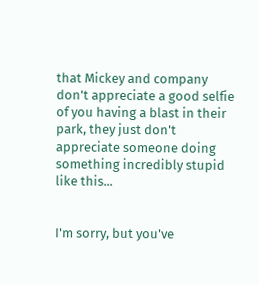that Mickey and company don't appreciate a good selfie of you having a blast in their park, they just don't appreciate someone doing something incredibly stupid like this...


I'm sorry, but you've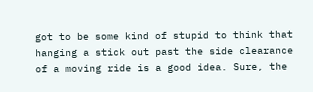got to be some kind of stupid to think that hanging a stick out past the side clearance of a moving ride is a good idea. Sure, the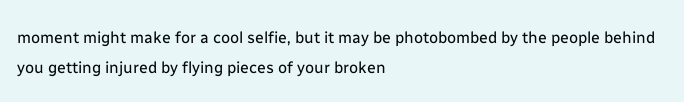moment might make for a cool selfie, but it may be photobombed by the people behind you getting injured by flying pieces of your broken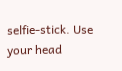selfie-stick. Use your head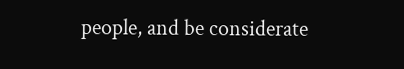people, and be considerate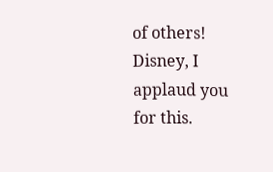of others! Disney, I applaud you for this.